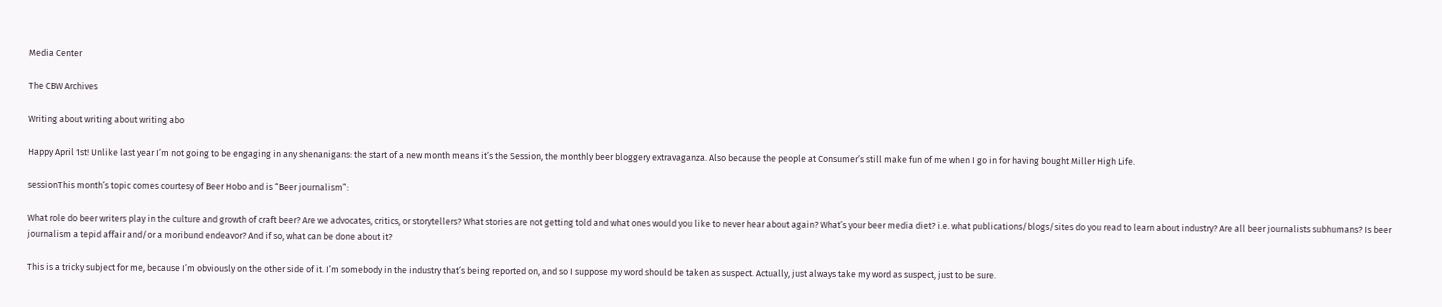Media Center

The CBW Archives

Writing about writing about writing abo

Happy April 1st! Unlike last year I’m not going to be engaging in any shenanigans: the start of a new month means it’s the Session, the monthly beer bloggery extravaganza. Also because the people at Consumer’s still make fun of me when I go in for having bought Miller High Life.

sessionThis month’s topic comes courtesy of Beer Hobo and is “Beer journalism”:

What role do beer writers play in the culture and growth of craft beer? Are we advocates, critics, or storytellers? What stories are not getting told and what ones would you like to never hear about again? What’s your beer media diet? i.e. what publications/blogs/sites do you read to learn about industry? Are all beer journalists subhumans? Is beer journalism a tepid affair and/or a moribund endeavor? And if so, what can be done about it?

This is a tricky subject for me, because I’m obviously on the other side of it. I’m somebody in the industry that’s being reported on, and so I suppose my word should be taken as suspect. Actually, just always take my word as suspect, just to be sure.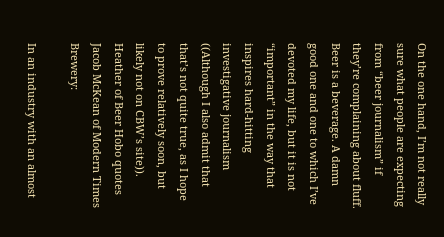On the one hand, I’m not really sure what people are expecting from “beer journalism” if they’re complaining about fluff. Beer is a beverage. A damn good one and one to which I’ve devoted my life, but it is not “important” in the way that inspires hard-hitting investigative journalism ((Although I also admit that that’s not quite true, as I hope to prove relatively soon, but likely not on CBW’s site)). Heather of Beer Hobo quotes Jacob McKean of Modern Times Brewery:

In an industry with an almost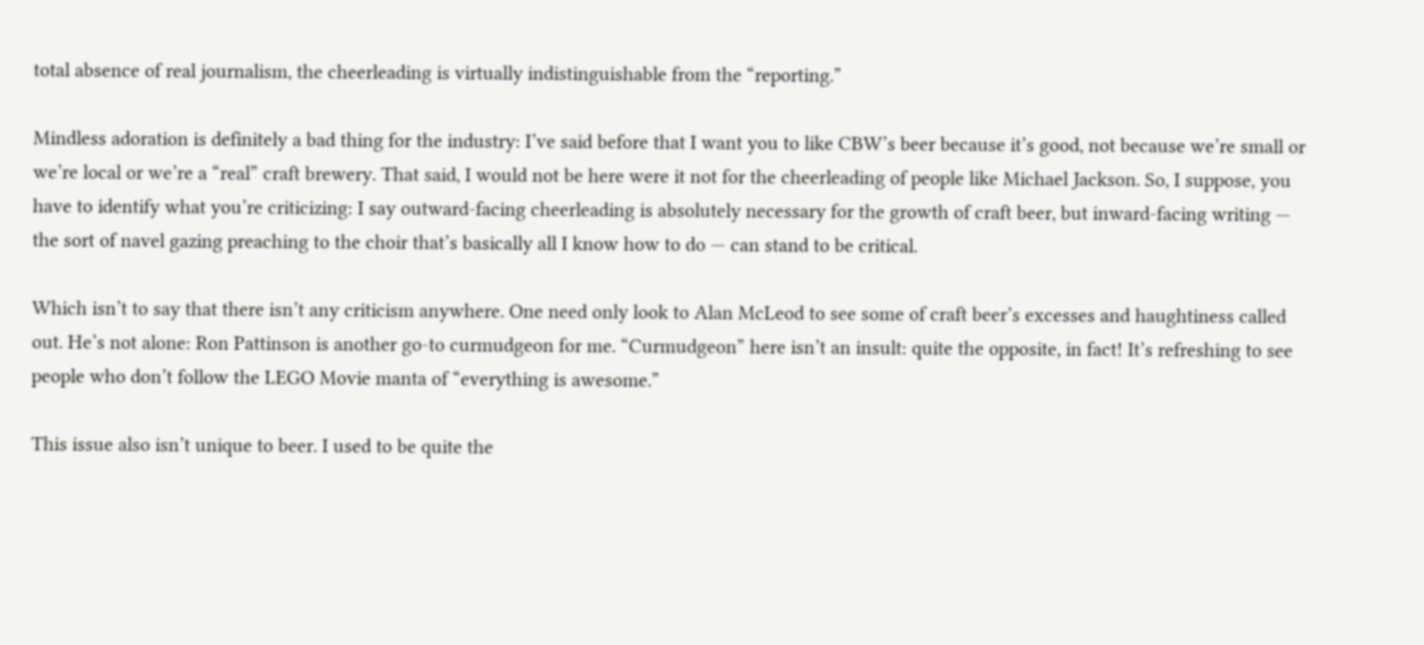total absence of real journalism, the cheerleading is virtually indistinguishable from the “reporting.”

Mindless adoration is definitely a bad thing for the industry: I’ve said before that I want you to like CBW’s beer because it’s good, not because we’re small or we’re local or we’re a “real” craft brewery. That said, I would not be here were it not for the cheerleading of people like Michael Jackson. So, I suppose, you have to identify what you’re criticizing: I say outward-facing cheerleading is absolutely necessary for the growth of craft beer, but inward-facing writing — the sort of navel gazing preaching to the choir that’s basically all I know how to do — can stand to be critical.

Which isn’t to say that there isn’t any criticism anywhere. One need only look to Alan McLeod to see some of craft beer’s excesses and haughtiness called out. He’s not alone: Ron Pattinson is another go-to curmudgeon for me. “Curmudgeon” here isn’t an insult: quite the opposite, in fact! It’s refreshing to see people who don’t follow the LEGO Movie manta of “everything is awesome.”

This issue also isn’t unique to beer. I used to be quite the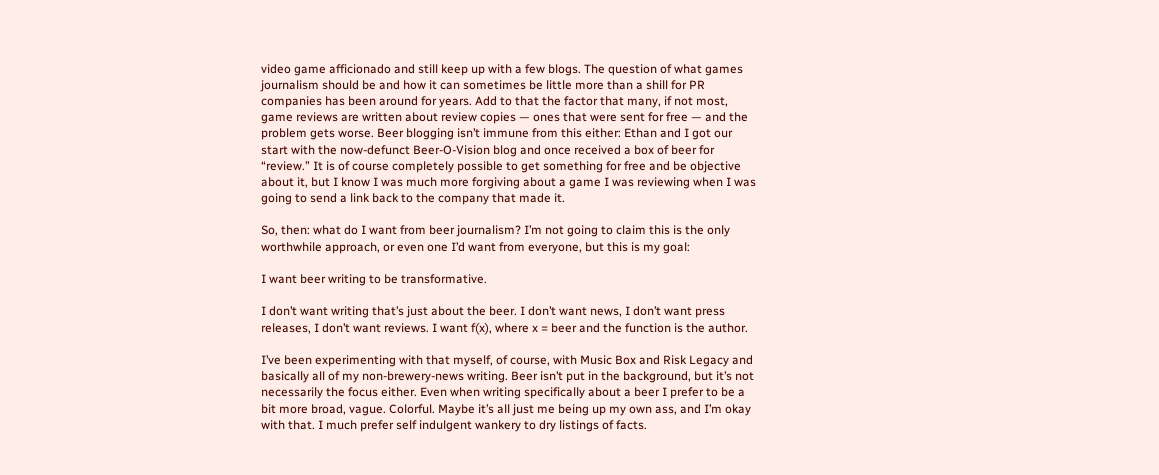video game afficionado and still keep up with a few blogs. The question of what games journalism should be and how it can sometimes be little more than a shill for PR companies has been around for years. Add to that the factor that many, if not most, game reviews are written about review copies — ones that were sent for free — and the problem gets worse. Beer blogging isn’t immune from this either: Ethan and I got our start with the now-defunct Beer-O-Vision blog and once received a box of beer for “review.” It is of course completely possible to get something for free and be objective about it, but I know I was much more forgiving about a game I was reviewing when I was going to send a link back to the company that made it.

So, then: what do I want from beer journalism? I’m not going to claim this is the only worthwhile approach, or even one I’d want from everyone, but this is my goal:

I want beer writing to be transformative.

I don’t want writing that’s just about the beer. I don’t want news, I don’t want press releases, I don’t want reviews. I want f(x), where x = beer and the function is the author.

I’ve been experimenting with that myself, of course, with Music Box and Risk Legacy and basically all of my non-brewery-news writing. Beer isn’t put in the background, but it’s not necessarily the focus either. Even when writing specifically about a beer I prefer to be a bit more broad, vague. Colorful. Maybe it’s all just me being up my own ass, and I’m okay with that. I much prefer self indulgent wankery to dry listings of facts.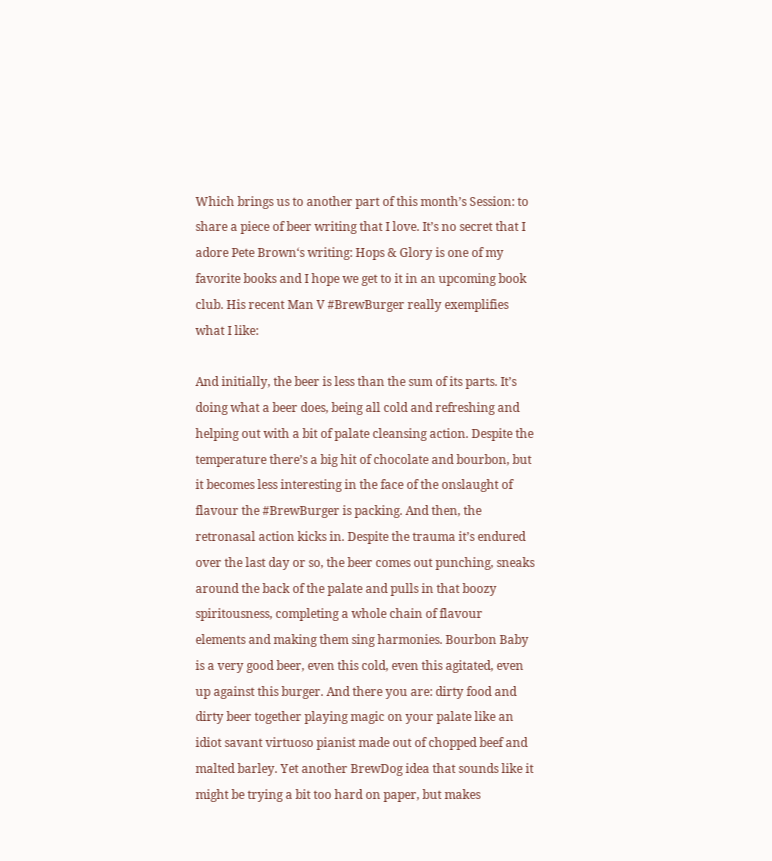Which brings us to another part of this month’s Session: to share a piece of beer writing that I love. It’s no secret that I adore Pete Brown‘s writing: Hops & Glory is one of my favorite books and I hope we get to it in an upcoming book club. His recent Man V #BrewBurger really exemplifies what I like:

And initially, the beer is less than the sum of its parts. It’s doing what a beer does, being all cold and refreshing and helping out with a bit of palate cleansing action. Despite the temperature there’s a big hit of chocolate and bourbon, but it becomes less interesting in the face of the onslaught of flavour the #BrewBurger is packing. And then, the retronasal action kicks in. Despite the trauma it’s endured over the last day or so, the beer comes out punching, sneaks around the back of the palate and pulls in that boozy spiritousness, completing a whole chain of flavour elements and making them sing harmonies. Bourbon Baby is a very good beer, even this cold, even this agitated, even up against this burger. And there you are: dirty food and dirty beer together playing magic on your palate like an idiot savant virtuoso pianist made out of chopped beef and malted barley. Yet another BrewDog idea that sounds like it might be trying a bit too hard on paper, but makes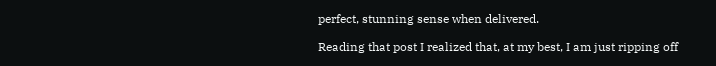perfect, stunning sense when delivered.

Reading that post I realized that, at my best, I am just ripping off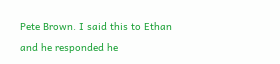Pete Brown. I said this to Ethan and he responded he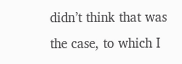didn’t think that was the case, to which I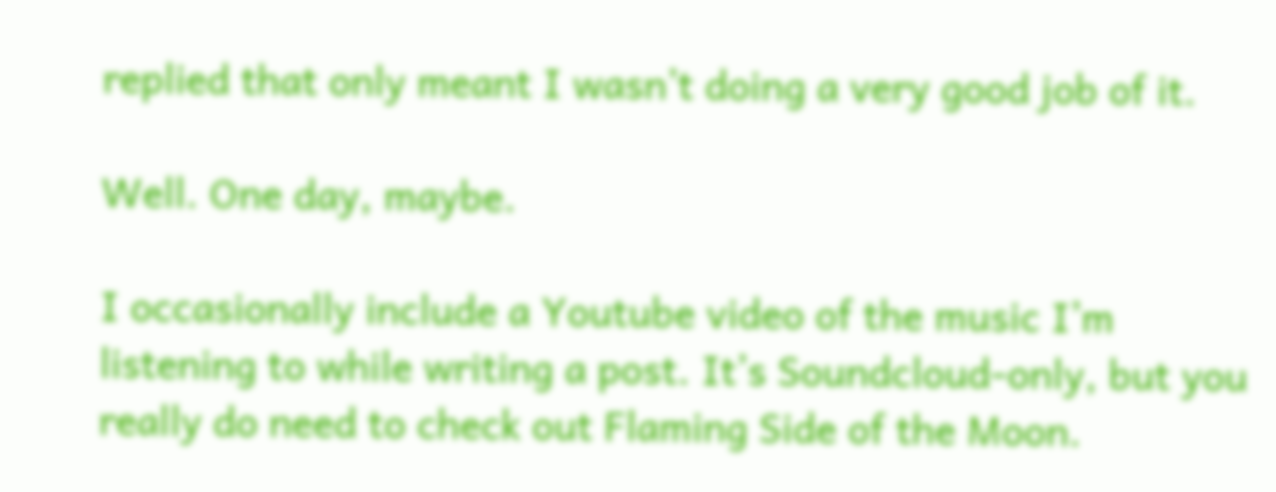replied that only meant I wasn’t doing a very good job of it.

Well. One day, maybe.

I occasionally include a Youtube video of the music I’m listening to while writing a post. It’s Soundcloud-only, but you really do need to check out Flaming Side of the Moon.